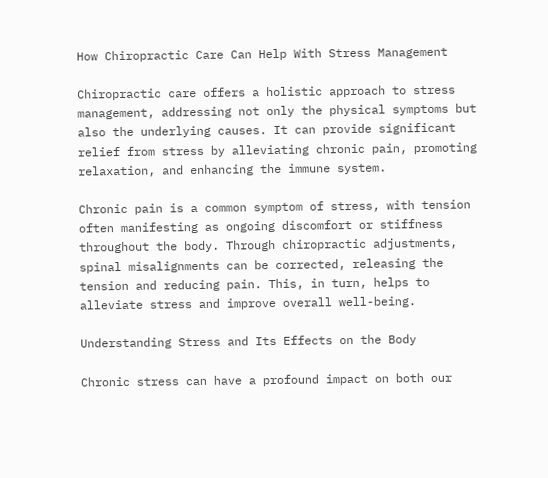How Chiropractic Care Can Help With Stress Management

Chiropractic care offers a holistic approach to stress management, addressing not only the physical symptoms but also the underlying causes. It can provide significant relief from stress by alleviating chronic pain, promoting relaxation, and enhancing the immune system.

Chronic pain is a common symptom of stress, with tension often manifesting as ongoing discomfort or stiffness throughout the body. Through chiropractic adjustments, spinal misalignments can be corrected, releasing the tension and reducing pain. This, in turn, helps to alleviate stress and improve overall well-being.

Understanding Stress and Its Effects on the Body

Chronic stress can have a profound impact on both our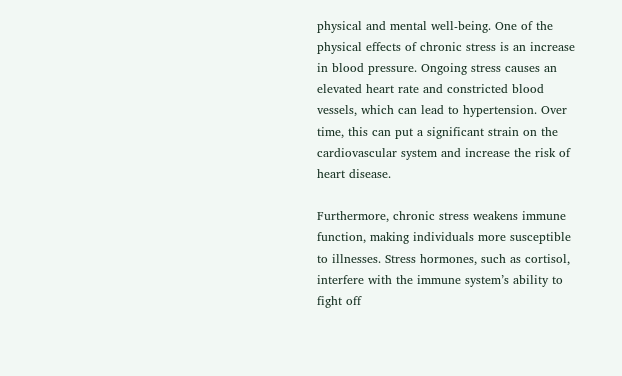physical and mental well-being. One of the physical effects of chronic stress is an increase in blood pressure. Ongoing stress causes an elevated heart rate and constricted blood vessels, which can lead to hypertension. Over time, this can put a significant strain on the cardiovascular system and increase the risk of heart disease.

Furthermore, chronic stress weakens immune function, making individuals more susceptible to illnesses. Stress hormones, such as cortisol, interfere with the immune system’s ability to fight off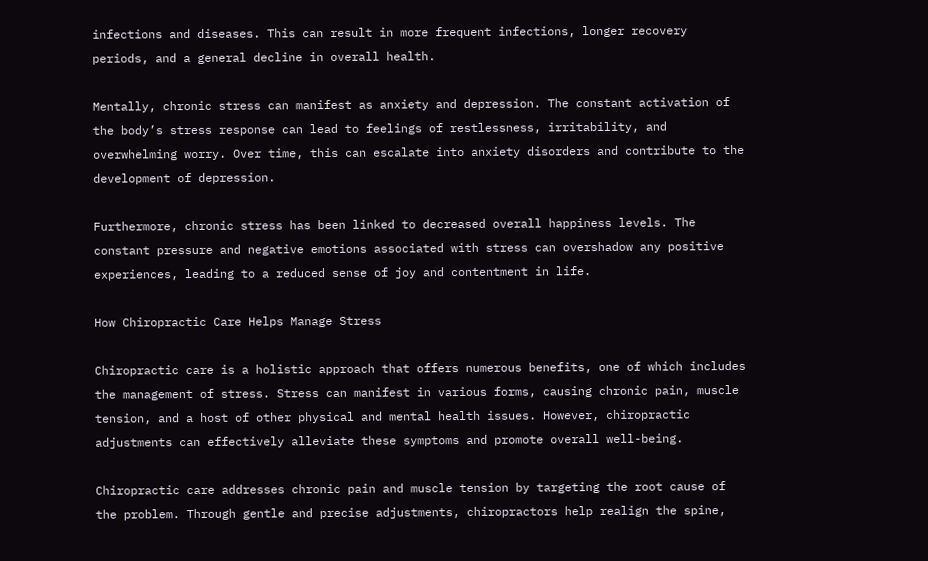infections and diseases. This can result in more frequent infections, longer recovery periods, and a general decline in overall health.

Mentally, chronic stress can manifest as anxiety and depression. The constant activation of the body’s stress response can lead to feelings of restlessness, irritability, and overwhelming worry. Over time, this can escalate into anxiety disorders and contribute to the development of depression.

Furthermore, chronic stress has been linked to decreased overall happiness levels. The constant pressure and negative emotions associated with stress can overshadow any positive experiences, leading to a reduced sense of joy and contentment in life.

How Chiropractic Care Helps Manage Stress

Chiropractic care is a holistic approach that offers numerous benefits, one of which includes the management of stress. Stress can manifest in various forms, causing chronic pain, muscle tension, and a host of other physical and mental health issues. However, chiropractic adjustments can effectively alleviate these symptoms and promote overall well-being.

Chiropractic care addresses chronic pain and muscle tension by targeting the root cause of the problem. Through gentle and precise adjustments, chiropractors help realign the spine,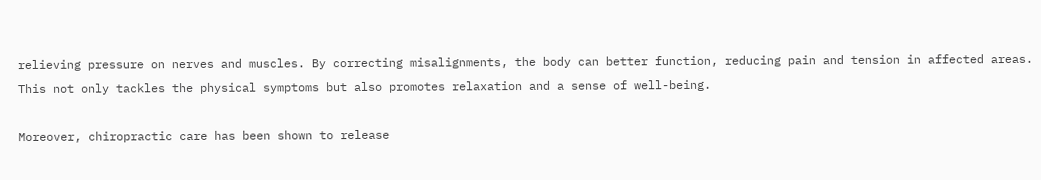relieving pressure on nerves and muscles. By correcting misalignments, the body can better function, reducing pain and tension in affected areas. This not only tackles the physical symptoms but also promotes relaxation and a sense of well-being.

Moreover, chiropractic care has been shown to release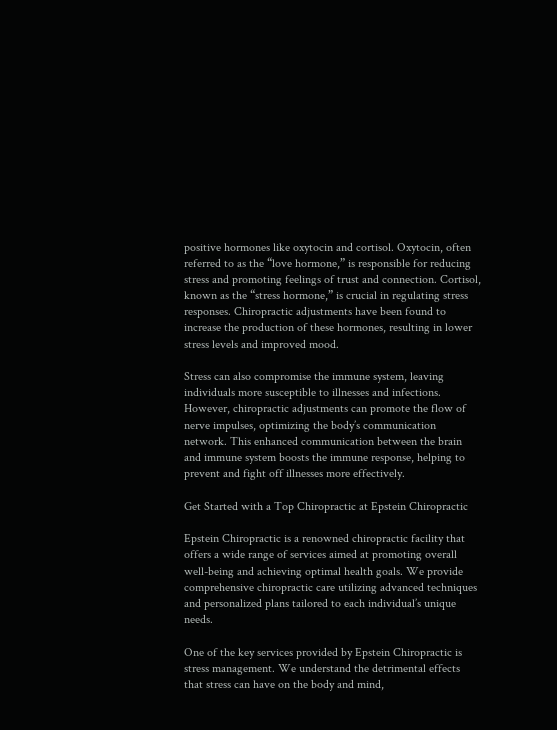positive hormones like oxytocin and cortisol. Oxytocin, often referred to as the “love hormone,” is responsible for reducing stress and promoting feelings of trust and connection. Cortisol, known as the “stress hormone,” is crucial in regulating stress responses. Chiropractic adjustments have been found to increase the production of these hormones, resulting in lower stress levels and improved mood.

Stress can also compromise the immune system, leaving individuals more susceptible to illnesses and infections. However, chiropractic adjustments can promote the flow of nerve impulses, optimizing the body’s communication network. This enhanced communication between the brain and immune system boosts the immune response, helping to prevent and fight off illnesses more effectively.

Get Started with a Top Chiropractic at Epstein Chiropractic

Epstein Chiropractic is a renowned chiropractic facility that offers a wide range of services aimed at promoting overall well-being and achieving optimal health goals. We provide comprehensive chiropractic care utilizing advanced techniques and personalized plans tailored to each individual’s unique needs.

One of the key services provided by Epstein Chiropractic is stress management. We understand the detrimental effects that stress can have on the body and mind,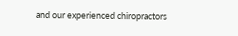and our experienced chiropractors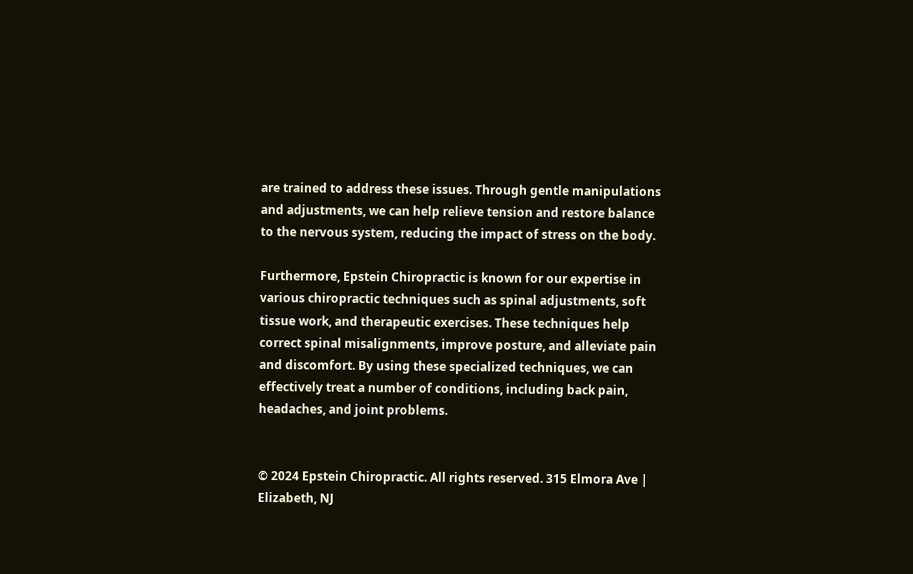are trained to address these issues. Through gentle manipulations and adjustments, we can help relieve tension and restore balance to the nervous system, reducing the impact of stress on the body.

Furthermore, Epstein Chiropractic is known for our expertise in various chiropractic techniques such as spinal adjustments, soft tissue work, and therapeutic exercises. These techniques help correct spinal misalignments, improve posture, and alleviate pain and discomfort. By using these specialized techniques, we can effectively treat a number of conditions, including back pain, headaches, and joint problems.


© 2024 Epstein Chiropractic. All rights reserved. 315 Elmora Ave | Elizabeth, NJ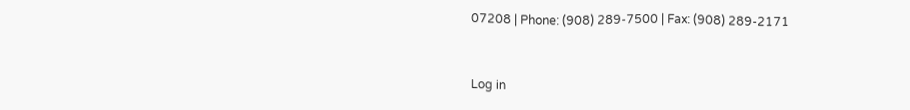07208 | Phone: (908) 289-7500 | Fax: (908) 289-2171


Log in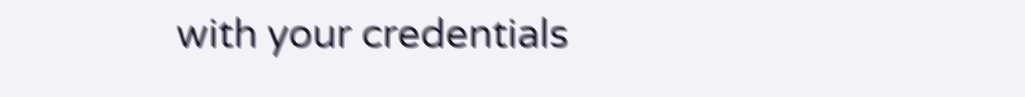with your credentials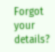Forgot your details?